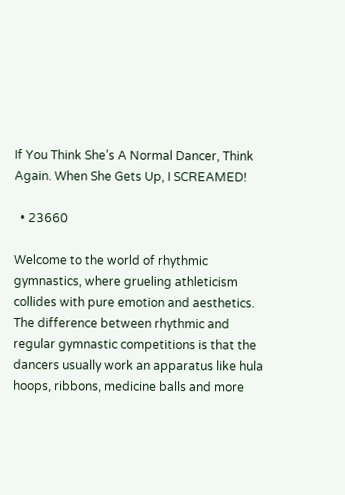If You Think She’s A Normal Dancer, Think Again. When She Gets Up, I SCREAMED!

  • 23660

Welcome to the world of rhythmic gymnastics, where grueling athleticism collides with pure emotion and aesthetics. The difference between rhythmic and regular gymnastic competitions is that the dancers usually work an apparatus like hula hoops, ribbons, medicine balls and more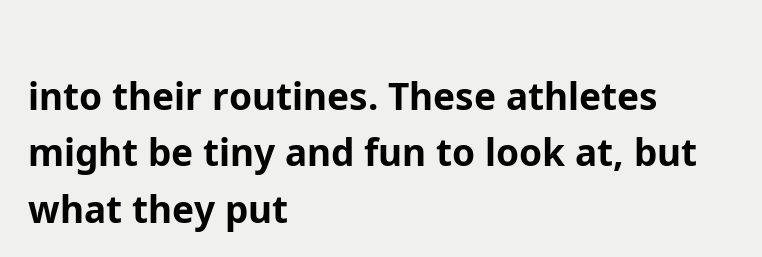into their routines. These athletes might be tiny and fun to look at, but what they put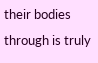their bodies through is truly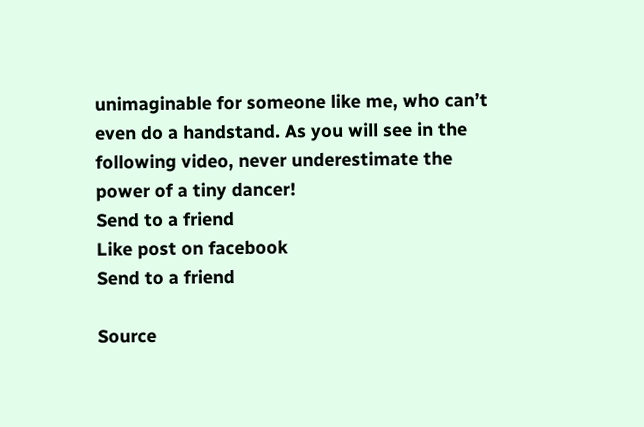unimaginable for someone like me, who can’t even do a handstand. As you will see in the following video, never underestimate the power of a tiny dancer!
Send to a friend
Like post on facebook
Send to a friend

Source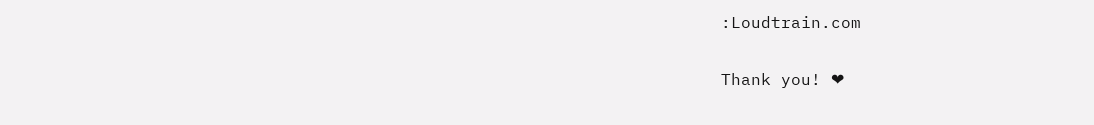:Loudtrain.com


Thank you! ❤